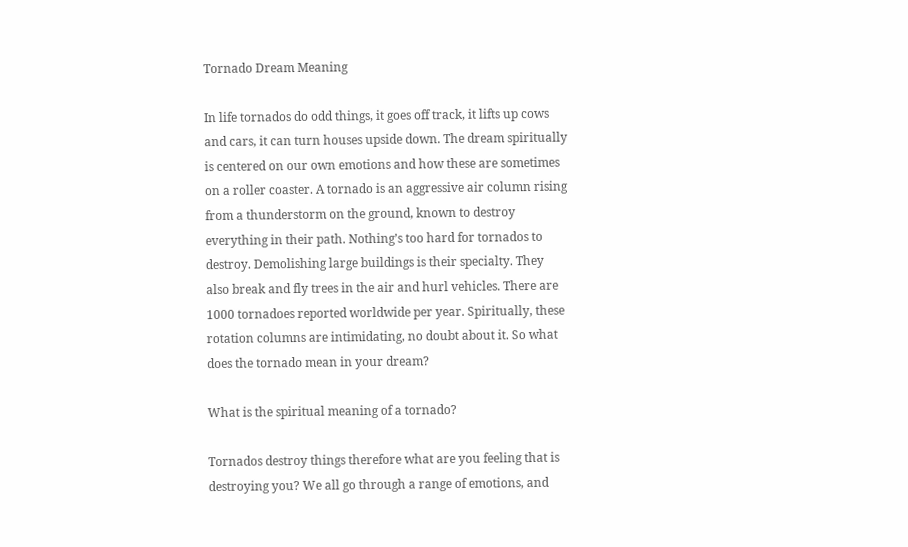Tornado Dream Meaning

In life tornados do odd things, it goes off track, it lifts up cows and cars, it can turn houses upside down. The dream spiritually is centered on our own emotions and how these are sometimes on a roller coaster. A tornado is an aggressive air column rising from a thunderstorm on the ground, known to destroy everything in their path. Nothing’s too hard for tornados to destroy. Demolishing large buildings is their specialty. They also break and fly trees in the air and hurl vehicles. There are 1000 tornadoes reported worldwide per year. Spiritually, these rotation columns are intimidating, no doubt about it. So what does the tornado mean in your dream?

What is the spiritual meaning of a tornado?

Tornados destroy things therefore what are you feeling that is destroying you? We all go through a range of emotions, and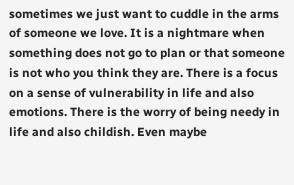sometimes we just want to cuddle in the arms of someone we love. It is a nightmare when something does not go to plan or that someone is not who you think they are. There is a focus on a sense of vulnerability in life and also emotions. There is the worry of being needy in life and also childish. Even maybe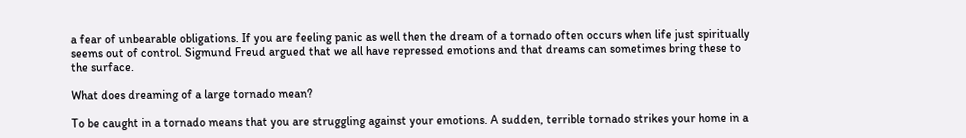a fear of unbearable obligations. If you are feeling panic as well then the dream of a tornado often occurs when life just spiritually seems out of control. Sigmund Freud argued that we all have repressed emotions and that dreams can sometimes bring these to the surface.

What does dreaming of a large tornado mean?

To be caught in a tornado means that you are struggling against your emotions. A sudden, terrible tornado strikes your home in a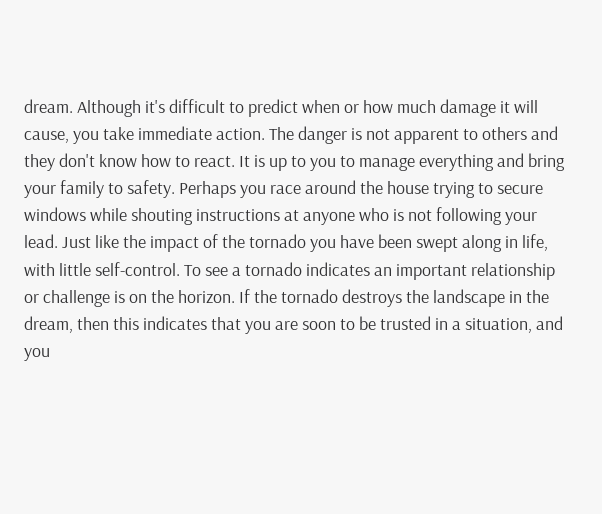dream. Although it's difficult to predict when or how much damage it will cause, you take immediate action. The danger is not apparent to others and they don't know how to react. It is up to you to manage everything and bring your family to safety. Perhaps you race around the house trying to secure windows while shouting instructions at anyone who is not following your lead. Just like the impact of the tornado you have been swept along in life, with little self-control. To see a tornado indicates an important relationship or challenge is on the horizon. If the tornado destroys the landscape in the dream, then this indicates that you are soon to be trusted in a situation, and you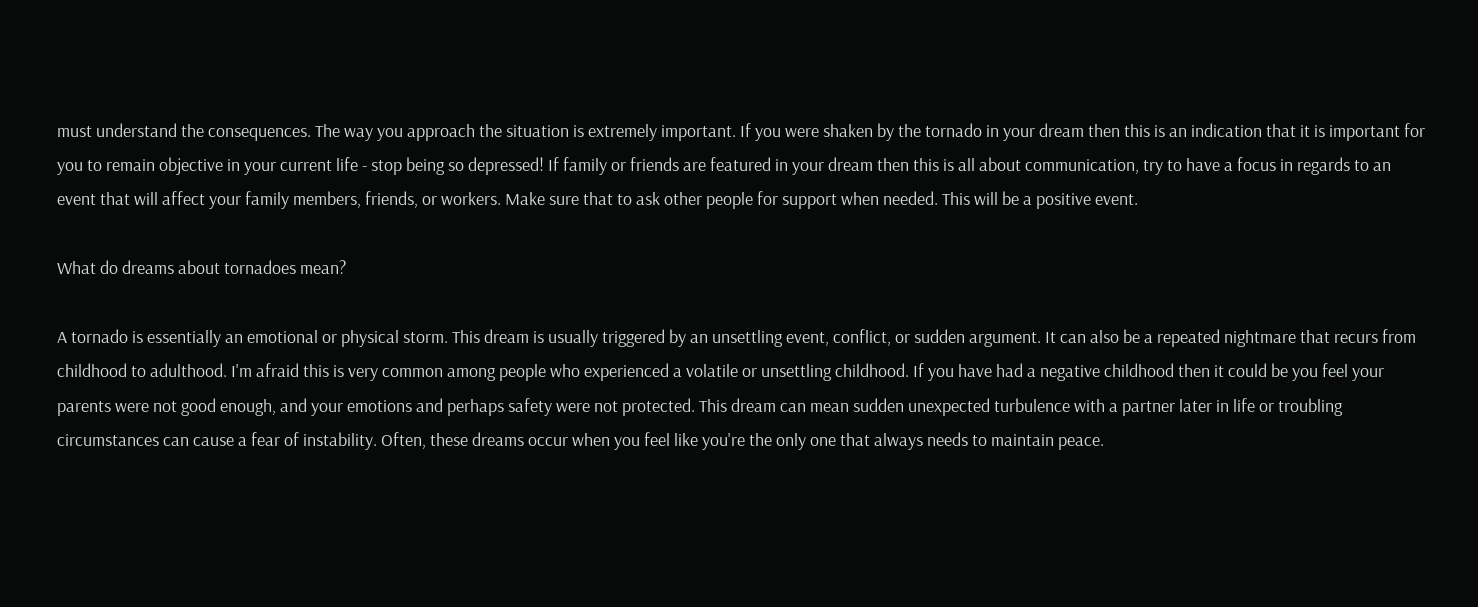must understand the consequences. The way you approach the situation is extremely important. If you were shaken by the tornado in your dream then this is an indication that it is important for you to remain objective in your current life - stop being so depressed! If family or friends are featured in your dream then this is all about communication, try to have a focus in regards to an event that will affect your family members, friends, or workers. Make sure that to ask other people for support when needed. This will be a positive event.

What do dreams about tornadoes mean?

A tornado is essentially an emotional or physical storm. This dream is usually triggered by an unsettling event, conflict, or sudden argument. It can also be a repeated nightmare that recurs from childhood to adulthood. I'm afraid this is very common among people who experienced a volatile or unsettling childhood. If you have had a negative childhood then it could be you feel your parents were not good enough, and your emotions and perhaps safety were not protected. This dream can mean sudden unexpected turbulence with a partner later in life or troubling circumstances can cause a fear of instability. Often, these dreams occur when you feel like you're the only one that always needs to maintain peace.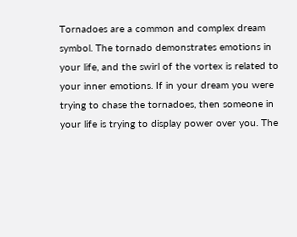Tornadoes are a common and complex dream symbol. The tornado demonstrates emotions in your life, and the swirl of the vortex is related to your inner emotions. If in your dream you were trying to chase the tornadoes, then someone in your life is trying to display power over you. The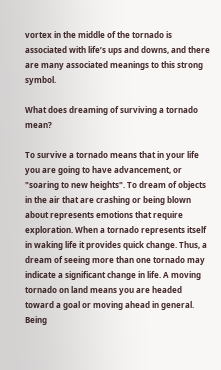vortex in the middle of the tornado is associated with life’s ups and downs, and there are many associated meanings to this strong symbol.

What does dreaming of surviving a tornado mean?

To survive a tornado means that in your life you are going to have advancement, or "soaring to new heights". To dream of objects in the air that are crashing or being blown about represents emotions that require exploration. When a tornado represents itself in waking life it provides quick change. Thus, a dream of seeing more than one tornado may indicate a significant change in life. A moving tornado on land means you are headed toward a goal or moving ahead in general. Being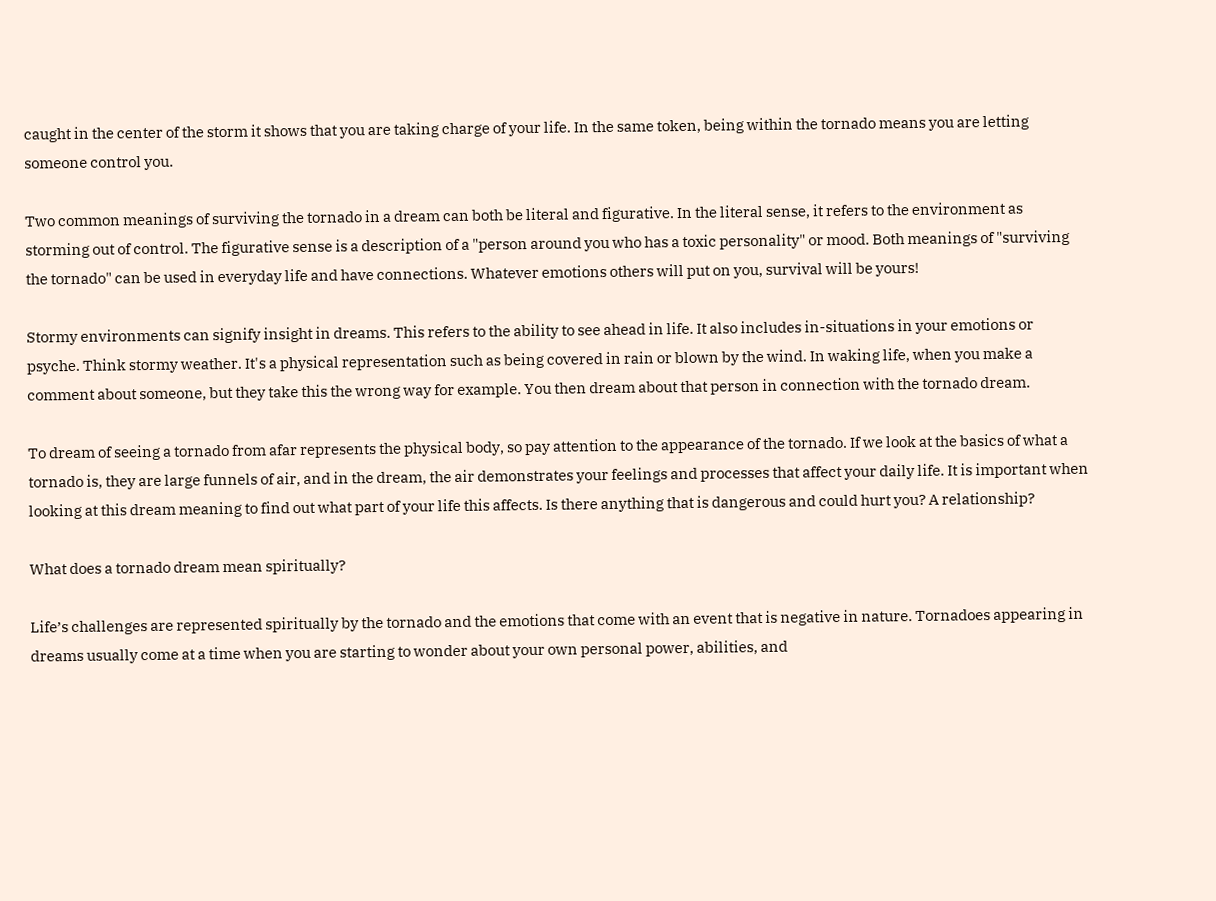caught in the center of the storm it shows that you are taking charge of your life. In the same token, being within the tornado means you are letting someone control you.

Two common meanings of surviving the tornado in a dream can both be literal and figurative. In the literal sense, it refers to the environment as storming out of control. The figurative sense is a description of a "person around you who has a toxic personality" or mood. Both meanings of "surviving the tornado" can be used in everyday life and have connections. Whatever emotions others will put on you, survival will be yours!

Stormy environments can signify insight in dreams. This refers to the ability to see ahead in life. It also includes in-situations in your emotions or psyche. Think stormy weather. It's a physical representation such as being covered in rain or blown by the wind. In waking life, when you make a comment about someone, but they take this the wrong way for example. You then dream about that person in connection with the tornado dream.

To dream of seeing a tornado from afar represents the physical body, so pay attention to the appearance of the tornado. If we look at the basics of what a tornado is, they are large funnels of air, and in the dream, the air demonstrates your feelings and processes that affect your daily life. It is important when looking at this dream meaning to find out what part of your life this affects. Is there anything that is dangerous and could hurt you? A relationship?

What does a tornado dream mean spiritually?

Life’s challenges are represented spiritually by the tornado and the emotions that come with an event that is negative in nature. Tornadoes appearing in dreams usually come at a time when you are starting to wonder about your own personal power, abilities, and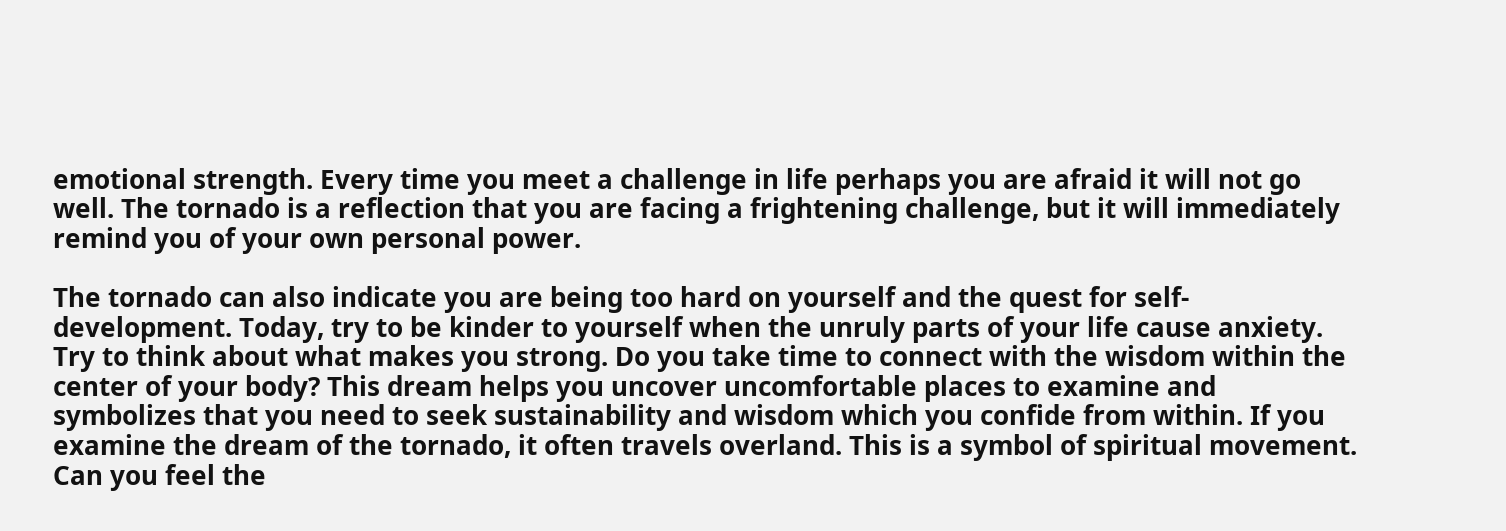emotional strength. Every time you meet a challenge in life perhaps you are afraid it will not go well. The tornado is a reflection that you are facing a frightening challenge, but it will immediately remind you of your own personal power.

The tornado can also indicate you are being too hard on yourself and the quest for self-development. Today, try to be kinder to yourself when the unruly parts of your life cause anxiety. Try to think about what makes you strong. Do you take time to connect with the wisdom within the center of your body? This dream helps you uncover uncomfortable places to examine and symbolizes that you need to seek sustainability and wisdom which you confide from within. If you examine the dream of the tornado, it often travels overland. This is a symbol of spiritual movement.  Can you feel the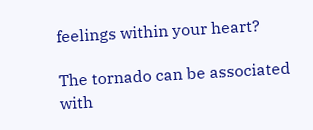feelings within your heart?

The tornado can be associated with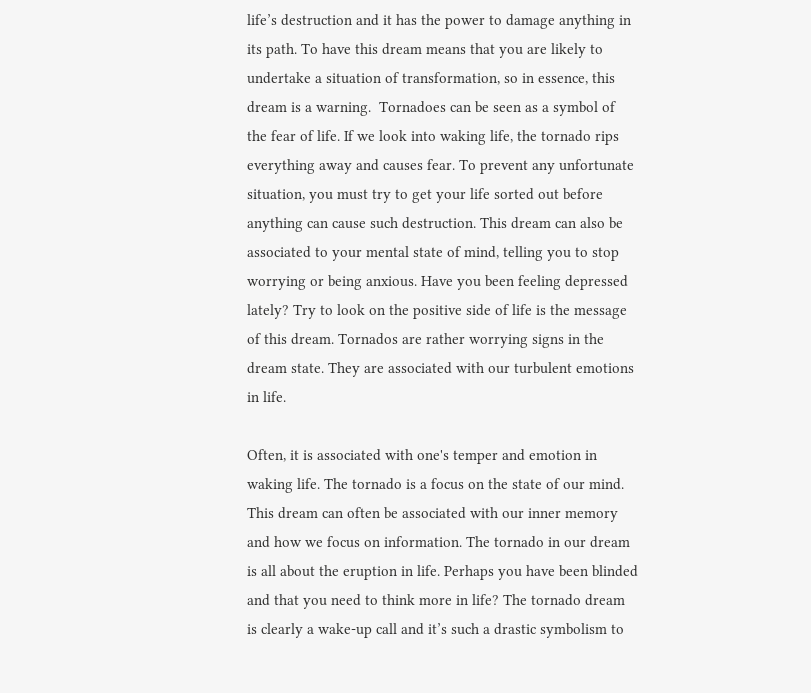life’s destruction and it has the power to damage anything in its path. To have this dream means that you are likely to undertake a situation of transformation, so in essence, this dream is a warning.  Tornadoes can be seen as a symbol of the fear of life. If we look into waking life, the tornado rips everything away and causes fear. To prevent any unfortunate situation, you must try to get your life sorted out before anything can cause such destruction. This dream can also be associated to your mental state of mind, telling you to stop worrying or being anxious. Have you been feeling depressed lately? Try to look on the positive side of life is the message of this dream. Tornados are rather worrying signs in the dream state. They are associated with our turbulent emotions in life.

Often, it is associated with one's temper and emotion in waking life. The tornado is a focus on the state of our mind. This dream can often be associated with our inner memory and how we focus on information. The tornado in our dream is all about the eruption in life. Perhaps you have been blinded and that you need to think more in life? The tornado dream is clearly a wake-up call and it’s such a drastic symbolism to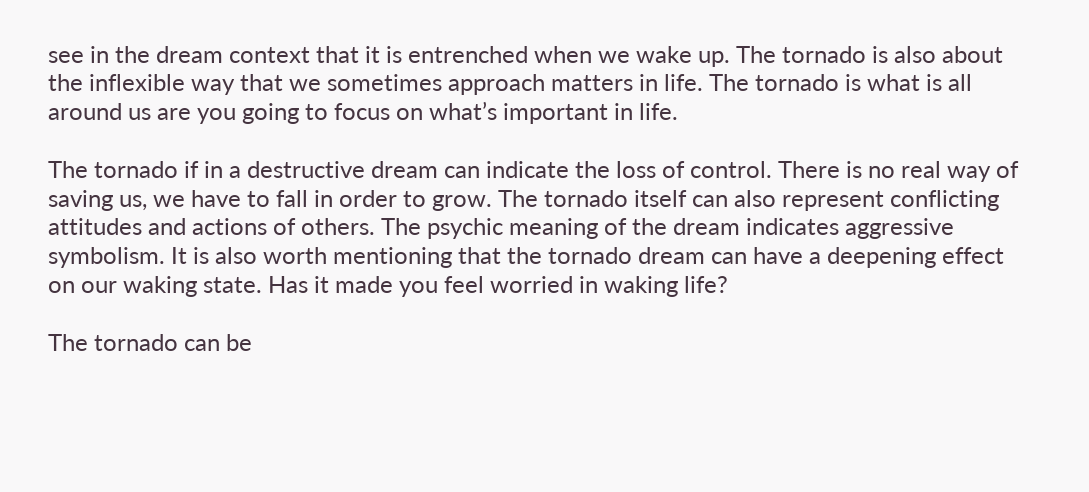see in the dream context that it is entrenched when we wake up. The tornado is also about the inflexible way that we sometimes approach matters in life. The tornado is what is all around us are you going to focus on what’s important in life.

The tornado if in a destructive dream can indicate the loss of control. There is no real way of saving us, we have to fall in order to grow. The tornado itself can also represent conflicting attitudes and actions of others. The psychic meaning of the dream indicates aggressive symbolism. It is also worth mentioning that the tornado dream can have a deepening effect on our waking state. Has it made you feel worried in waking life?

The tornado can be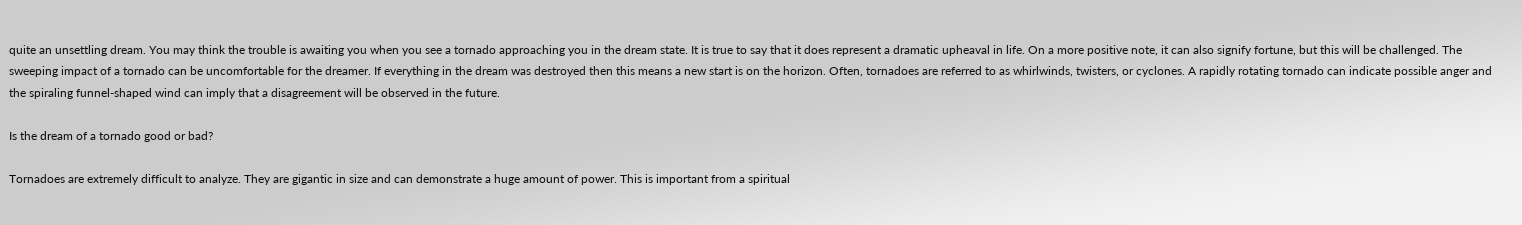quite an unsettling dream. You may think the trouble is awaiting you when you see a tornado approaching you in the dream state. It is true to say that it does represent a dramatic upheaval in life. On a more positive note, it can also signify fortune, but this will be challenged. The sweeping impact of a tornado can be uncomfortable for the dreamer. If everything in the dream was destroyed then this means a new start is on the horizon. Often, tornadoes are referred to as whirlwinds, twisters, or cyclones. A rapidly rotating tornado can indicate possible anger and the spiraling funnel-shaped wind can imply that a disagreement will be observed in the future.

Is the dream of a tornado good or bad?

Tornadoes are extremely difficult to analyze. They are gigantic in size and can demonstrate a huge amount of power. This is important from a spiritual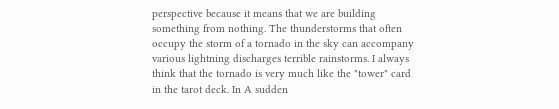perspective because it means that we are building something from nothing. The thunderstorms that often occupy the storm of a tornado in the sky can accompany various lightning discharges terrible rainstorms. I always think that the tornado is very much like the "tower" card in the tarot deck. In A sudden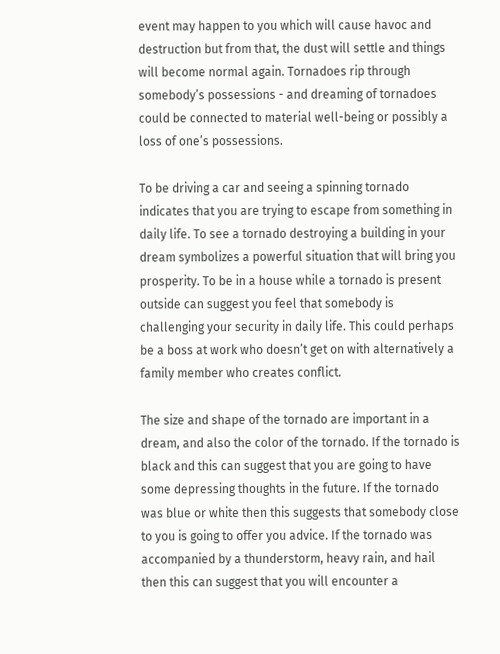event may happen to you which will cause havoc and destruction but from that, the dust will settle and things will become normal again. Tornadoes rip through somebody’s possessions - and dreaming of tornadoes could be connected to material well-being or possibly a loss of one’s possessions.

To be driving a car and seeing a spinning tornado indicates that you are trying to escape from something in daily life. To see a tornado destroying a building in your dream symbolizes a powerful situation that will bring you prosperity. To be in a house while a tornado is present outside can suggest you feel that somebody is challenging your security in daily life. This could perhaps be a boss at work who doesn’t get on with alternatively a family member who creates conflict.

The size and shape of the tornado are important in a dream, and also the color of the tornado. If the tornado is black and this can suggest that you are going to have some depressing thoughts in the future. If the tornado was blue or white then this suggests that somebody close to you is going to offer you advice. If the tornado was accompanied by a thunderstorm, heavy rain, and hail then this can suggest that you will encounter a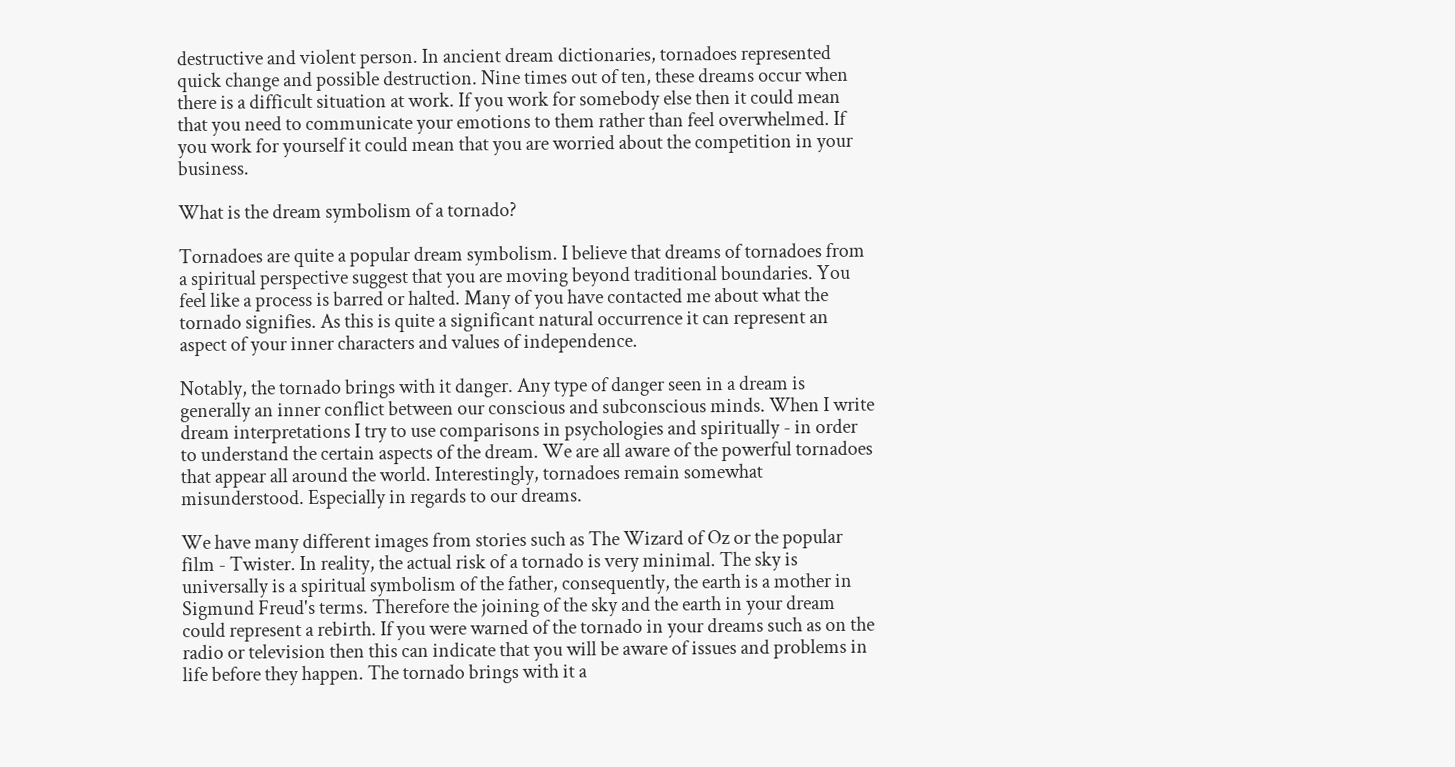destructive and violent person. In ancient dream dictionaries, tornadoes represented quick change and possible destruction. Nine times out of ten, these dreams occur when there is a difficult situation at work. If you work for somebody else then it could mean that you need to communicate your emotions to them rather than feel overwhelmed. If you work for yourself it could mean that you are worried about the competition in your business.

What is the dream symbolism of a tornado?

Tornadoes are quite a popular dream symbolism. I believe that dreams of tornadoes from a spiritual perspective suggest that you are moving beyond traditional boundaries. You feel like a process is barred or halted. Many of you have contacted me about what the tornado signifies. As this is quite a significant natural occurrence it can represent an aspect of your inner characters and values of independence.

Notably, the tornado brings with it danger. Any type of danger seen in a dream is generally an inner conflict between our conscious and subconscious minds. When I write dream interpretations I try to use comparisons in psychologies and spiritually - in order to understand the certain aspects of the dream. We are all aware of the powerful tornadoes that appear all around the world. Interestingly, tornadoes remain somewhat misunderstood. Especially in regards to our dreams.

We have many different images from stories such as The Wizard of Oz or the popular film - Twister. In reality, the actual risk of a tornado is very minimal. The sky is universally is a spiritual symbolism of the father, consequently, the earth is a mother in Sigmund Freud's terms. Therefore the joining of the sky and the earth in your dream could represent a rebirth. If you were warned of the tornado in your dreams such as on the radio or television then this can indicate that you will be aware of issues and problems in life before they happen. The tornado brings with it a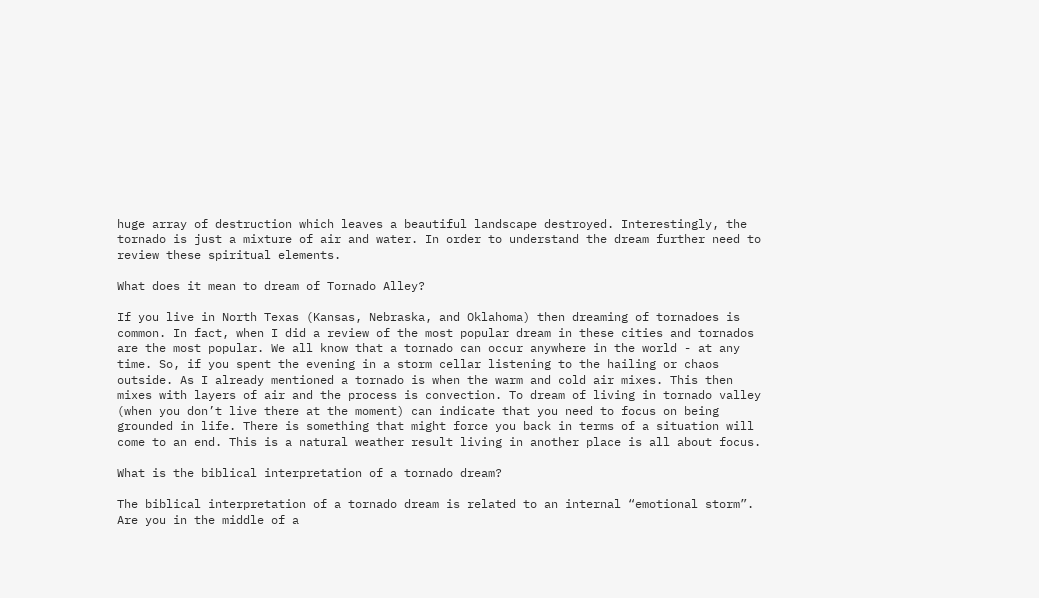huge array of destruction which leaves a beautiful landscape destroyed. Interestingly, the tornado is just a mixture of air and water. In order to understand the dream further need to review these spiritual elements.

What does it mean to dream of Tornado Alley?

If you live in North Texas (Kansas, Nebraska, and Oklahoma) then dreaming of tornadoes is common. In fact, when I did a review of the most popular dream in these cities and tornados are the most popular. We all know that a tornado can occur anywhere in the world - at any time. So, if you spent the evening in a storm cellar listening to the hailing or chaos outside. As I already mentioned a tornado is when the warm and cold air mixes. This then mixes with layers of air and the process is convection. To dream of living in tornado valley (when you don’t live there at the moment) can indicate that you need to focus on being grounded in life. There is something that might force you back in terms of a situation will come to an end. This is a natural weather result living in another place is all about focus.

What is the biblical interpretation of a tornado dream?

The biblical interpretation of a tornado dream is related to an internal “emotional storm”. Are you in the middle of a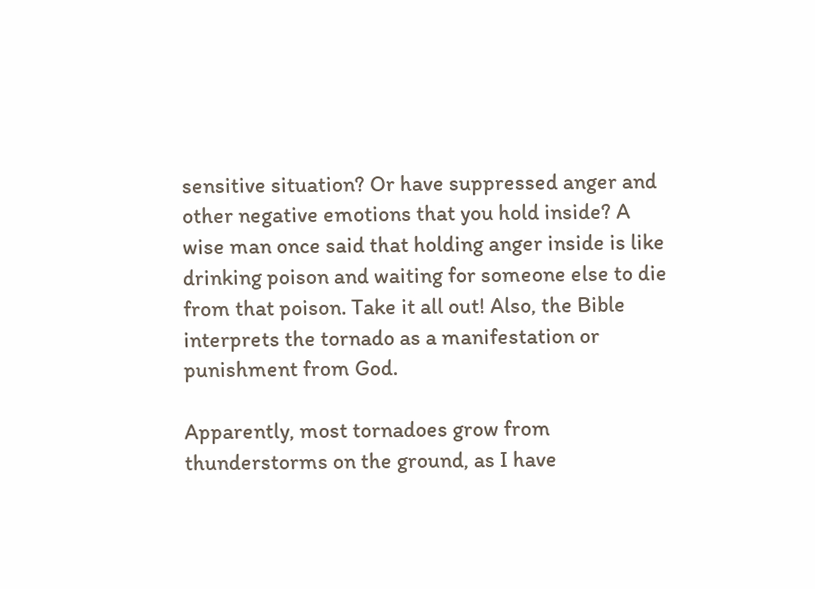sensitive situation? Or have suppressed anger and other negative emotions that you hold inside? A wise man once said that holding anger inside is like drinking poison and waiting for someone else to die from that poison. Take it all out! Also, the Bible interprets the tornado as a manifestation or punishment from God.

Apparently, most tornadoes grow from thunderstorms on the ground, as I have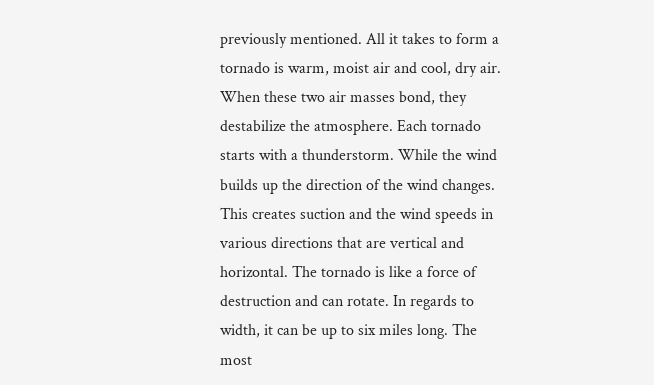previously mentioned. All it takes to form a tornado is warm, moist air and cool, dry air. When these two air masses bond, they destabilize the atmosphere. Each tornado starts with a thunderstorm. While the wind builds up the direction of the wind changes. This creates suction and the wind speeds in various directions that are vertical and horizontal. The tornado is like a force of destruction and can rotate. In regards to width, it can be up to six miles long. The most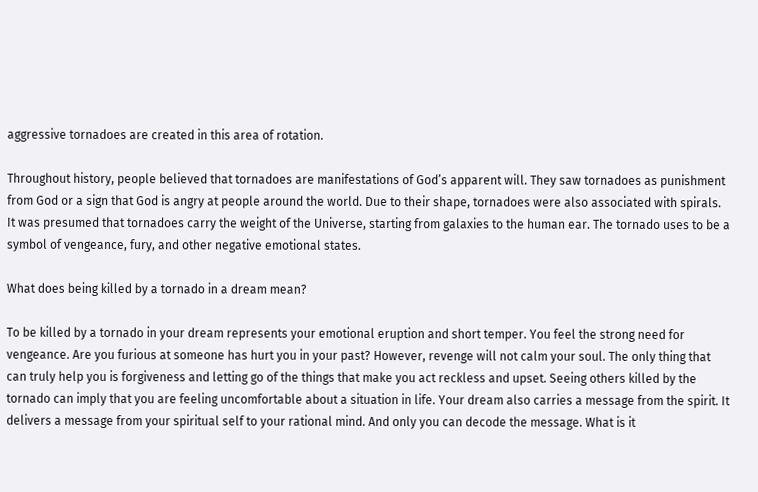aggressive tornadoes are created in this area of rotation.

Throughout history, people believed that tornadoes are manifestations of God’s apparent will. They saw tornadoes as punishment from God or a sign that God is angry at people around the world. Due to their shape, tornadoes were also associated with spirals. It was presumed that tornadoes carry the weight of the Universe, starting from galaxies to the human ear. The tornado uses to be a symbol of vengeance, fury, and other negative emotional states.

What does being killed by a tornado in a dream mean?

To be killed by a tornado in your dream represents your emotional eruption and short temper. You feel the strong need for vengeance. Are you furious at someone has hurt you in your past? However, revenge will not calm your soul. The only thing that can truly help you is forgiveness and letting go of the things that make you act reckless and upset. Seeing others killed by the tornado can imply that you are feeling uncomfortable about a situation in life. Your dream also carries a message from the spirit. It delivers a message from your spiritual self to your rational mind. And only you can decode the message. What is it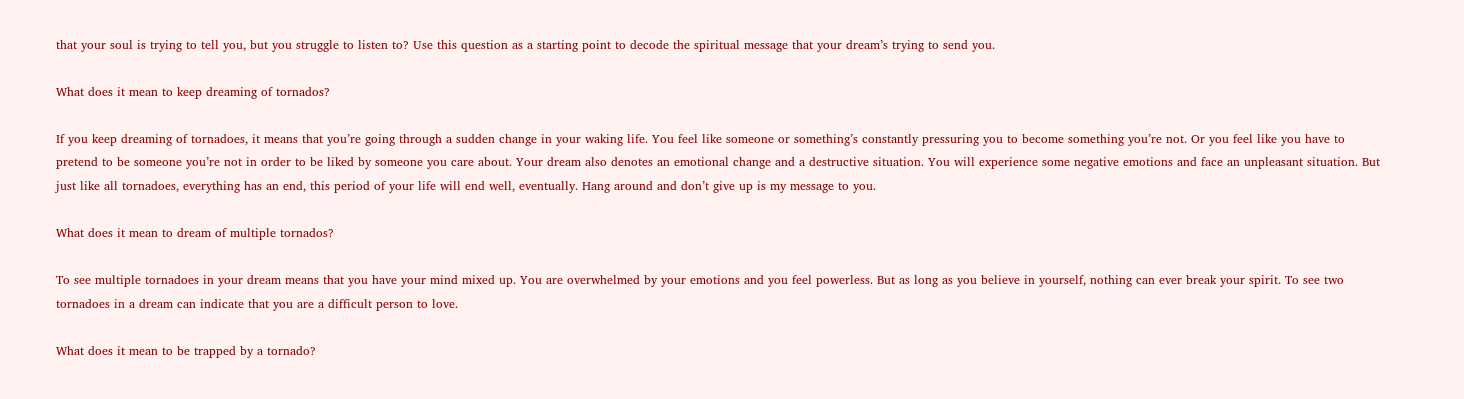that your soul is trying to tell you, but you struggle to listen to? Use this question as a starting point to decode the spiritual message that your dream’s trying to send you.

What does it mean to keep dreaming of tornados?

If you keep dreaming of tornadoes, it means that you’re going through a sudden change in your waking life. You feel like someone or something’s constantly pressuring you to become something you’re not. Or you feel like you have to pretend to be someone you’re not in order to be liked by someone you care about. Your dream also denotes an emotional change and a destructive situation. You will experience some negative emotions and face an unpleasant situation. But just like all tornadoes, everything has an end, this period of your life will end well, eventually. Hang around and don’t give up is my message to you.

What does it mean to dream of multiple tornados?

To see multiple tornadoes in your dream means that you have your mind mixed up. You are overwhelmed by your emotions and you feel powerless. But as long as you believe in yourself, nothing can ever break your spirit. To see two tornadoes in a dream can indicate that you are a difficult person to love.

What does it mean to be trapped by a tornado?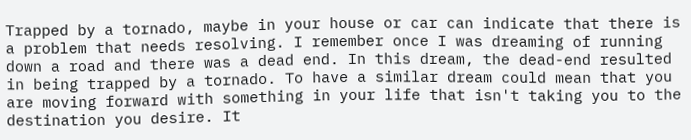Trapped by a tornado, maybe in your house or car can indicate that there is a problem that needs resolving. I remember once I was dreaming of running down a road and there was a dead end. In this dream, the dead-end resulted in being trapped by a tornado. To have a similar dream could mean that you are moving forward with something in your life that isn't taking you to the destination you desire. It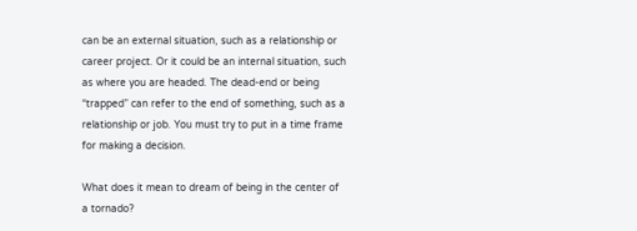can be an external situation, such as a relationship or career project. Or it could be an internal situation, such as where you are headed. The dead-end or being “trapped” can refer to the end of something, such as a relationship or job. You must try to put in a time frame for making a decision.

What does it mean to dream of being in the center of a tornado?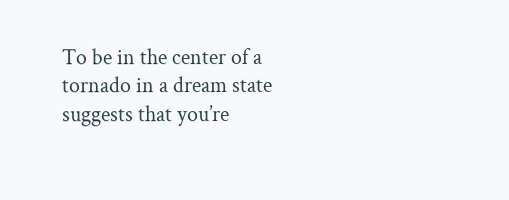To be in the center of a tornado in a dream state suggests that you’re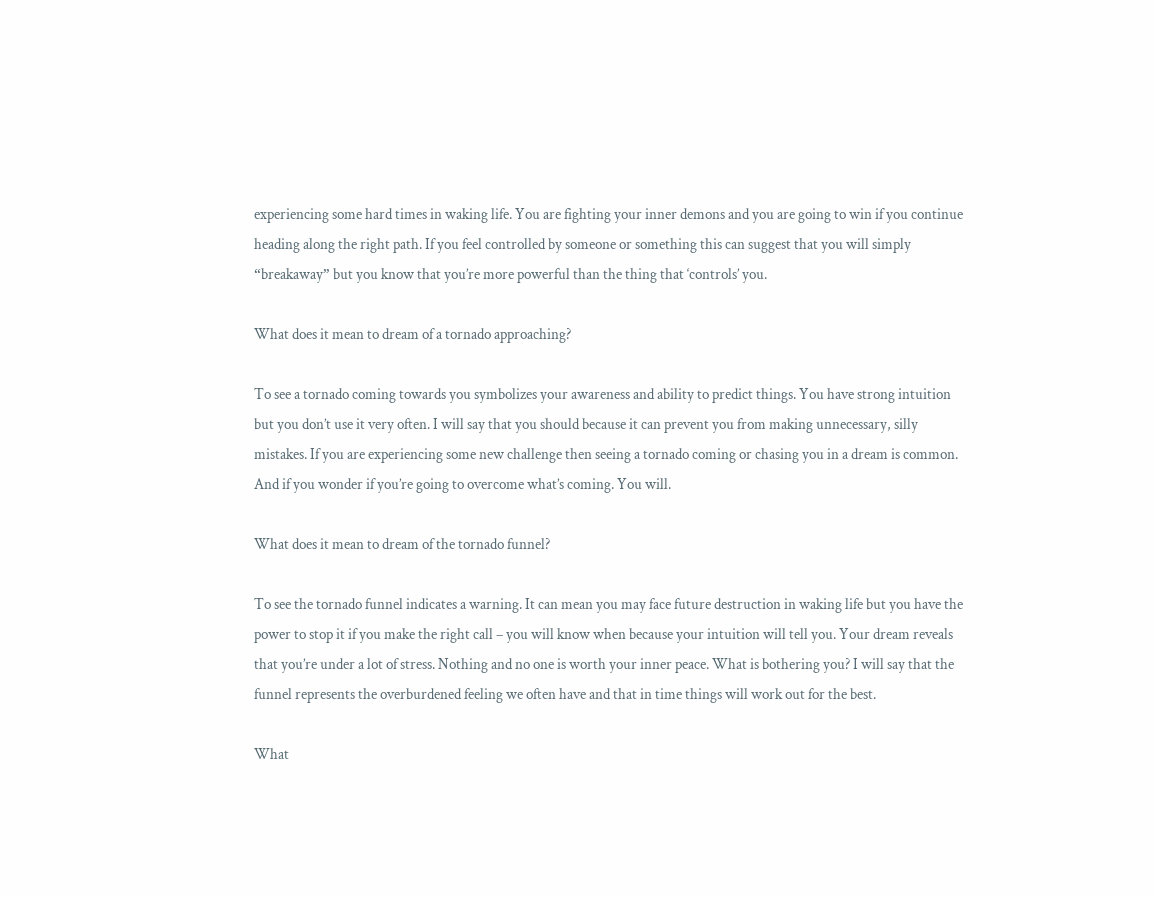experiencing some hard times in waking life. You are fighting your inner demons and you are going to win if you continue heading along the right path. If you feel controlled by someone or something this can suggest that you will simply “breakaway” but you know that you’re more powerful than the thing that ‘controls’ you.

What does it mean to dream of a tornado approaching?

To see a tornado coming towards you symbolizes your awareness and ability to predict things. You have strong intuition but you don’t use it very often. I will say that you should because it can prevent you from making unnecessary, silly mistakes. If you are experiencing some new challenge then seeing a tornado coming or chasing you in a dream is common. And if you wonder if you’re going to overcome what’s coming. You will.

What does it mean to dream of the tornado funnel?

To see the tornado funnel indicates a warning. It can mean you may face future destruction in waking life but you have the power to stop it if you make the right call – you will know when because your intuition will tell you. Your dream reveals that you’re under a lot of stress. Nothing and no one is worth your inner peace. What is bothering you? I will say that the funnel represents the overburdened feeling we often have and that in time things will work out for the best.

What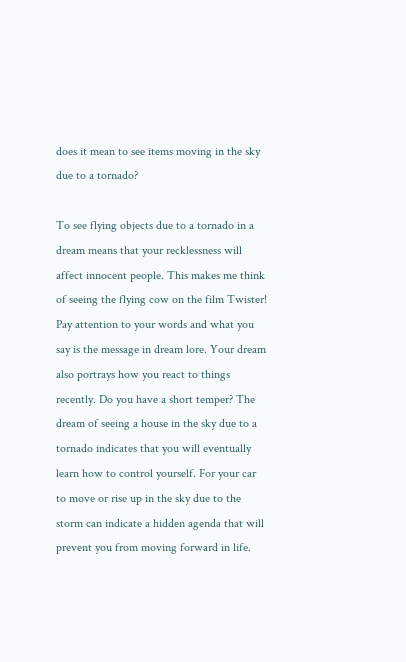does it mean to see items moving in the sky due to a tornado?

To see flying objects due to a tornado in a dream means that your recklessness will affect innocent people. This makes me think of seeing the flying cow on the film Twister! Pay attention to your words and what you say is the message in dream lore. Your dream also portrays how you react to things recently. Do you have a short temper? The dream of seeing a house in the sky due to a tornado indicates that you will eventually learn how to control yourself. For your car to move or rise up in the sky due to the storm can indicate a hidden agenda that will prevent you from moving forward in life.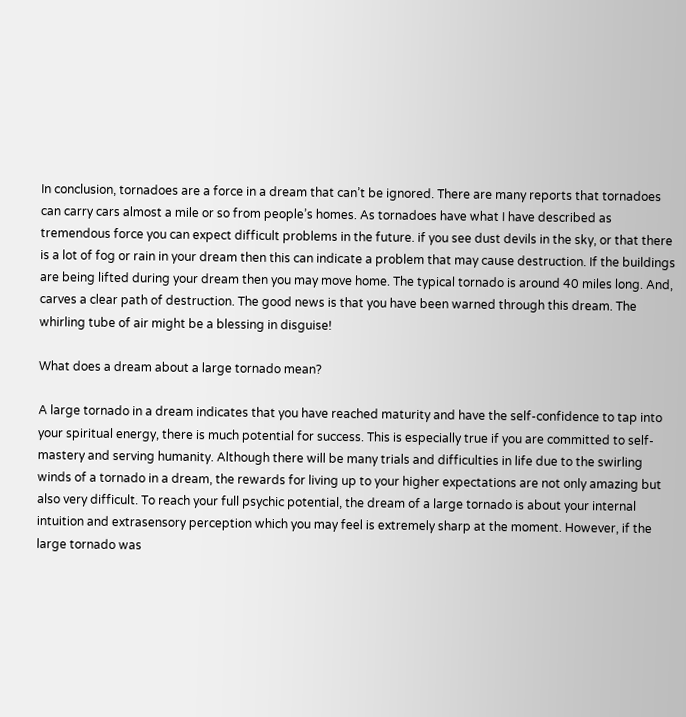In conclusion, tornadoes are a force in a dream that can’t be ignored. There are many reports that tornadoes can carry cars almost a mile or so from people’s homes. As tornadoes have what I have described as tremendous force you can expect difficult problems in the future. if you see dust devils in the sky, or that there is a lot of fog or rain in your dream then this can indicate a problem that may cause destruction. If the buildings are being lifted during your dream then you may move home. The typical tornado is around 40 miles long. And, carves a clear path of destruction. The good news is that you have been warned through this dream. The whirling tube of air might be a blessing in disguise!

What does a dream about a large tornado mean?

A large tornado in a dream indicates that you have reached maturity and have the self-confidence to tap into your spiritual energy, there is much potential for success. This is especially true if you are committed to self-mastery and serving humanity. Although there will be many trials and difficulties in life due to the swirling winds of a tornado in a dream, the rewards for living up to your higher expectations are not only amazing but also very difficult. To reach your full psychic potential, the dream of a large tornado is about your internal intuition and extrasensory perception which you may feel is extremely sharp at the moment. However, if the large tornado was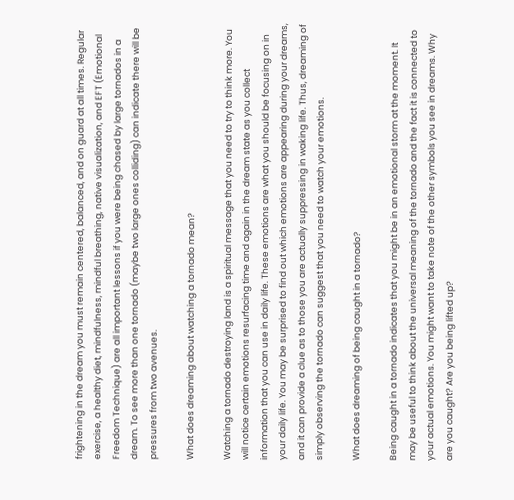frightening in the dream you must remain centered, balanced, and on guard at all times. Regular exercise, a healthy diet, mindfulness, mindful breathing, native visualization, and EFT (Emotional Freedom Technique) are all important lessons if you were being chased by large tornados in a dream. To see more than one tornado (maybe two large ones colliding) can indicate there will be pressures from two avenues.

What does dreaming about watching a tornado mean?

Watching a tornado destroying land is a spiritual message that you need to try to think more. You will notice certain emotions resurfacing time and again in the dream state as you collect information that you can use in daily life. These emotions are what you should be focusing on in your daily life. You may be surprised to find out which emotions are appearing during your dreams, and it can provide a clue as to those you are actually suppressing in waking life. Thus, dreaming of simply observing the tornado can suggest that you need to watch your emotions.

What does dreaming of being caught in a tornado?

Being caught in a tornado indicates that you might be in an emotional storm at the moment. It may be useful to think about the universal meaning of the tornado and the fact it is connected to your actual emotions. You might want to take note of the other symbols you see in dreams. Why are you caught? Are you being lifted up?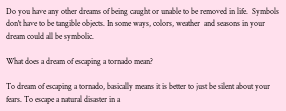Do you have any other dreams of being caught or unable to be removed in life.  Symbols don't have to be tangible objects. In some ways, colors, weather  and seasons in your dream could all be symbolic.

What does a dream of escaping a tornado mean?

To dream of escaping a tornado, basically means it is better to just be silent about your fears. To escape a natural disaster in a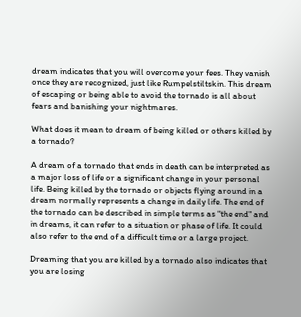dream indicates that you will overcome your fees. They vanish once they are recognized, just like Rumpelstiltskin. This dream of escaping or being able to avoid the tornado is all about fears and banishing your nightmares.

What does it mean to dream of being killed or others killed by a tornado?

A dream of a tornado that ends in death can be interpreted as a major loss of life or a significant change in your personal life. Being killed by the tornado or objects flying around in a dream normally represents a change in daily life. The end of the tornado can be described in simple terms as "the end" and in dreams, it can refer to a situation or phase of life. It could also refer to the end of a difficult time or a large project.

Dreaming that you are killed by a tornado also indicates that you are losing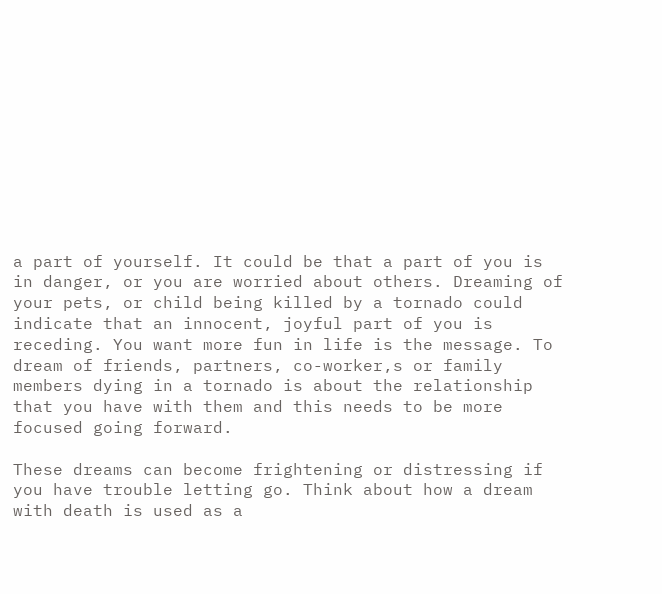a part of yourself. It could be that a part of you is in danger, or you are worried about others. Dreaming of your pets, or child being killed by a tornado could indicate that an innocent, joyful part of you is receding. You want more fun in life is the message. To dream of friends, partners, co-worker,s or family members dying in a tornado is about the relationship that you have with them and this needs to be more focused going forward.

These dreams can become frightening or distressing if you have trouble letting go. Think about how a dream with death is used as a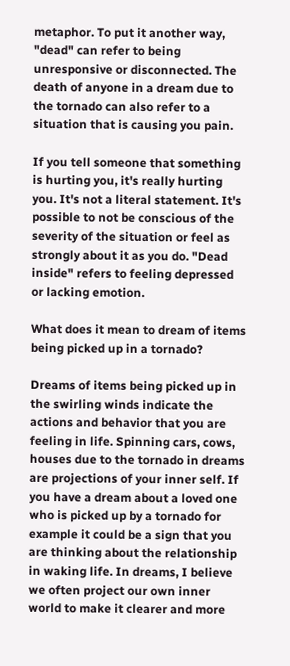metaphor. To put it another way, "dead" can refer to being unresponsive or disconnected. The death of anyone in a dream due to the tornado can also refer to a situation that is causing you pain.

If you tell someone that something is hurting you, it's really hurting you. It's not a literal statement. It's possible to not be conscious of the severity of the situation or feel as strongly about it as you do. "Dead inside" refers to feeling depressed or lacking emotion.

What does it mean to dream of items being picked up in a tornado?

Dreams of items being picked up in the swirling winds indicate the actions and behavior that you are feeling in life. Spinning cars, cows, houses due to the tornado in dreams are projections of your inner self. If you have a dream about a loved one who is picked up by a tornado for example it could be a sign that you are thinking about the relationship in waking life. In dreams, I believe we often project our own inner world to make it clearer and more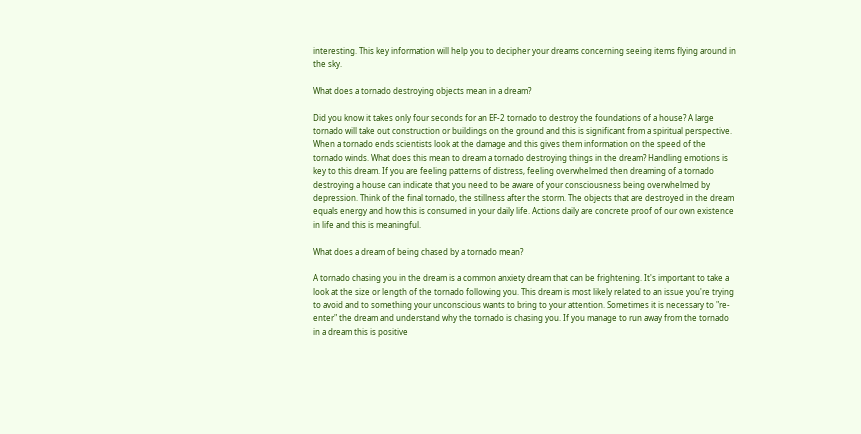interesting. This key information will help you to decipher your dreams concerning seeing items flying around in the sky.

What does a tornado destroying objects mean in a dream?

Did you know it takes only four seconds for an EF-2 tornado to destroy the foundations of a house? A large tornado will take out construction or buildings on the ground and this is significant from a spiritual perspective. When a tornado ends scientists look at the damage and this gives them information on the speed of the tornado winds. What does this mean to dream a tornado destroying things in the dream? Handling emotions is key to this dream. If you are feeling patterns of distress, feeling overwhelmed then dreaming of a tornado destroying a house can indicate that you need to be aware of your consciousness being overwhelmed by depression. Think of the final tornado, the stillness after the storm. The objects that are destroyed in the dream equals energy and how this is consumed in your daily life. Actions daily are concrete proof of our own existence in life and this is meaningful.

What does a dream of being chased by a tornado mean?

A tornado chasing you in the dream is a common anxiety dream that can be frightening. It's important to take a look at the size or length of the tornado following you. This dream is most likely related to an issue you're trying to avoid and to something your unconscious wants to bring to your attention. Sometimes it is necessary to "re-enter" the dream and understand why the tornado is chasing you. If you manage to run away from the tornado in a dream this is positive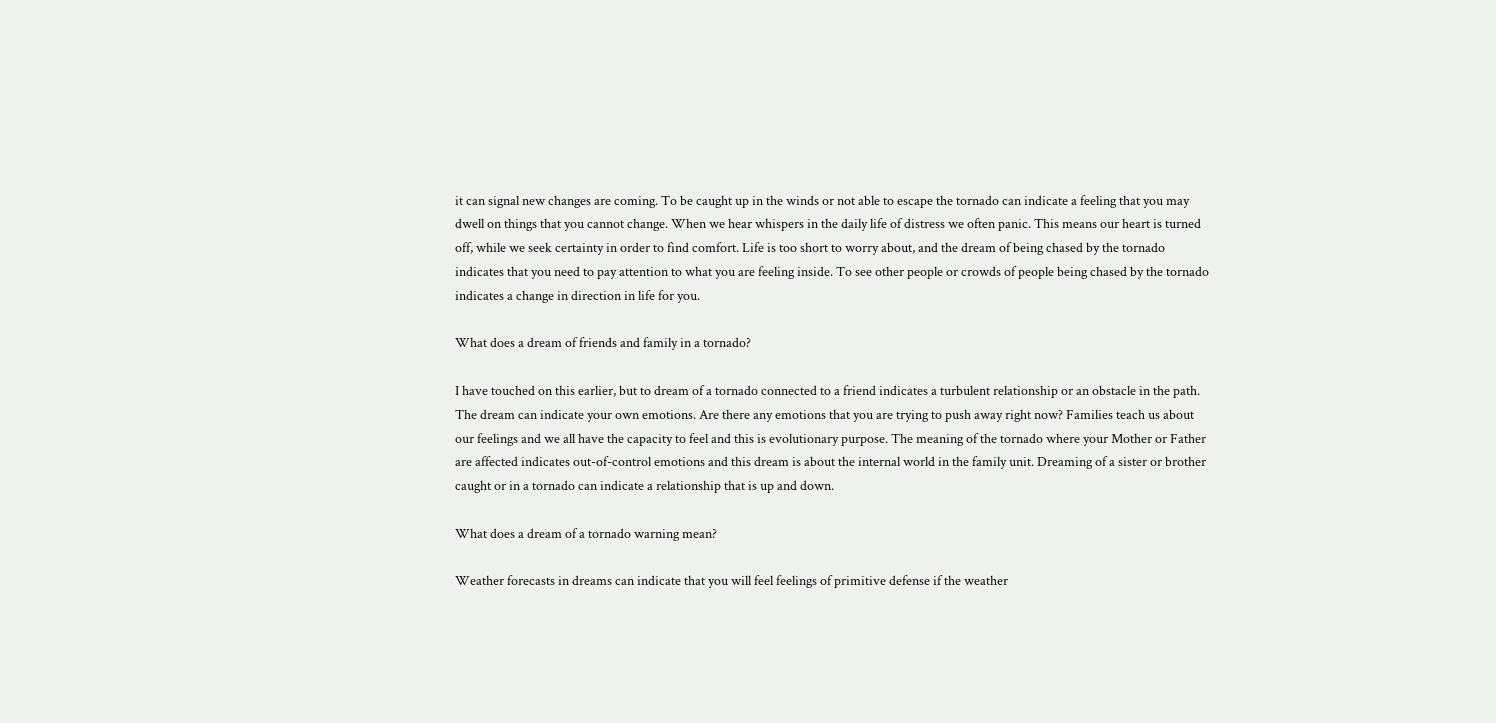it can signal new changes are coming. To be caught up in the winds or not able to escape the tornado can indicate a feeling that you may dwell on things that you cannot change. When we hear whispers in the daily life of distress we often panic. This means our heart is turned off, while we seek certainty in order to find comfort. Life is too short to worry about, and the dream of being chased by the tornado indicates that you need to pay attention to what you are feeling inside. To see other people or crowds of people being chased by the tornado indicates a change in direction in life for you.

What does a dream of friends and family in a tornado?

I have touched on this earlier, but to dream of a tornado connected to a friend indicates a turbulent relationship or an obstacle in the path. The dream can indicate your own emotions. Are there any emotions that you are trying to push away right now? Families teach us about our feelings and we all have the capacity to feel and this is evolutionary purpose. The meaning of the tornado where your Mother or Father are affected indicates out-of-control emotions and this dream is about the internal world in the family unit. Dreaming of a sister or brother caught or in a tornado can indicate a relationship that is up and down.

What does a dream of a tornado warning mean?

Weather forecasts in dreams can indicate that you will feel feelings of primitive defense if the weather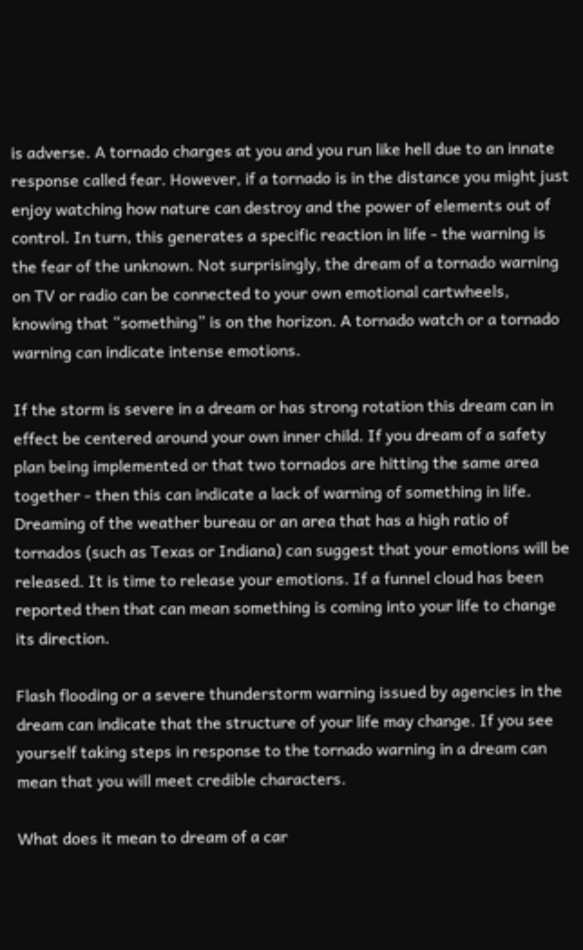is adverse. A tornado charges at you and you run like hell due to an innate response called fear. However, if a tornado is in the distance you might just enjoy watching how nature can destroy and the power of elements out of control. In turn, this generates a specific reaction in life - the warning is the fear of the unknown. Not surprisingly, the dream of a tornado warning on TV or radio can be connected to your own emotional cartwheels, knowing that “something” is on the horizon. A tornado watch or a tornado warning can indicate intense emotions.

If the storm is severe in a dream or has strong rotation this dream can in effect be centered around your own inner child. If you dream of a safety plan being implemented or that two tornados are hitting the same area together - then this can indicate a lack of warning of something in life. Dreaming of the weather bureau or an area that has a high ratio of tornados (such as Texas or Indiana) can suggest that your emotions will be released. It is time to release your emotions. If a funnel cloud has been reported then that can mean something is coming into your life to change its direction.

Flash flooding or a severe thunderstorm warning issued by agencies in the dream can indicate that the structure of your life may change. If you see yourself taking steps in response to the tornado warning in a dream can mean that you will meet credible characters.

What does it mean to dream of a car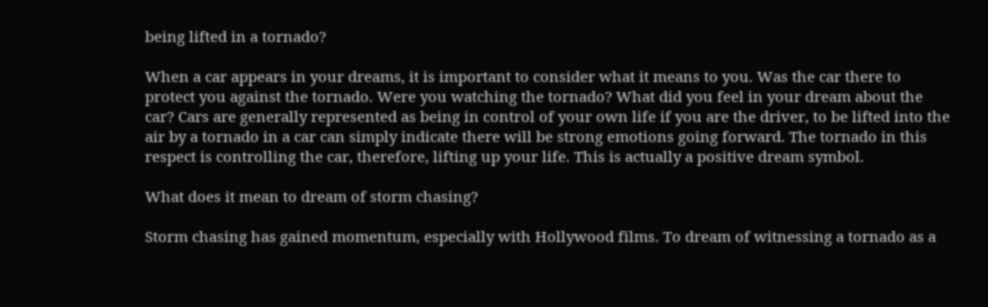being lifted in a tornado?

When a car appears in your dreams, it is important to consider what it means to you. Was the car there to protect you against the tornado. Were you watching the tornado? What did you feel in your dream about the car? Cars are generally represented as being in control of your own life if you are the driver, to be lifted into the air by a tornado in a car can simply indicate there will be strong emotions going forward. The tornado in this respect is controlling the car, therefore, lifting up your life. This is actually a positive dream symbol.

What does it mean to dream of storm chasing?

Storm chasing has gained momentum, especially with Hollywood films. To dream of witnessing a tornado as a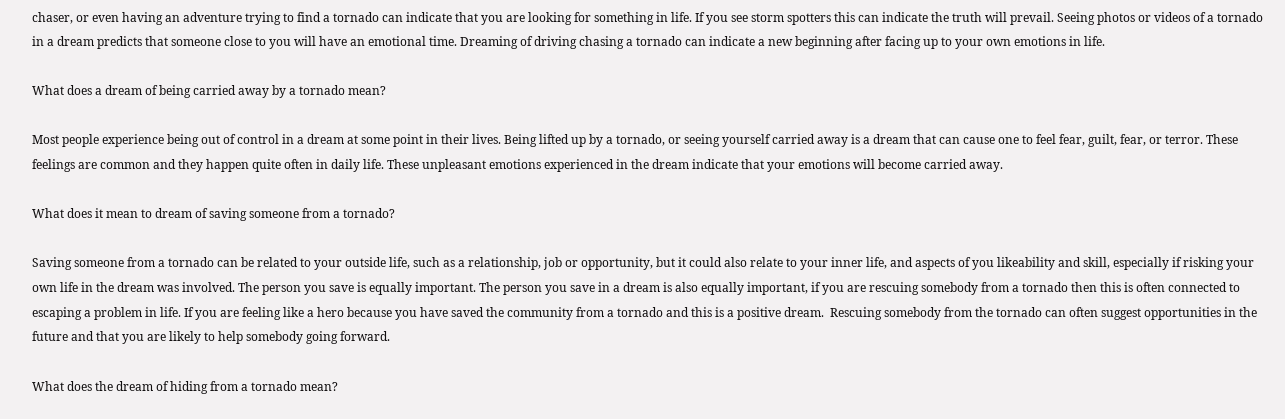chaser, or even having an adventure trying to find a tornado can indicate that you are looking for something in life. If you see storm spotters this can indicate the truth will prevail. Seeing photos or videos of a tornado in a dream predicts that someone close to you will have an emotional time. Dreaming of driving chasing a tornado can indicate a new beginning after facing up to your own emotions in life.

What does a dream of being carried away by a tornado mean?

Most people experience being out of control in a dream at some point in their lives. Being lifted up by a tornado, or seeing yourself carried away is a dream that can cause one to feel fear, guilt, fear, or terror. These feelings are common and they happen quite often in daily life. These unpleasant emotions experienced in the dream indicate that your emotions will become carried away.

What does it mean to dream of saving someone from a tornado?

Saving someone from a tornado can be related to your outside life, such as a relationship, job or opportunity, but it could also relate to your inner life, and aspects of you likeability and skill, especially if risking your own life in the dream was involved. The person you save is equally important. The person you save in a dream is also equally important, if you are rescuing somebody from a tornado then this is often connected to escaping a problem in life. If you are feeling like a hero because you have saved the community from a tornado and this is a positive dream.  Rescuing somebody from the tornado can often suggest opportunities in the future and that you are likely to help somebody going forward.

What does the dream of hiding from a tornado mean?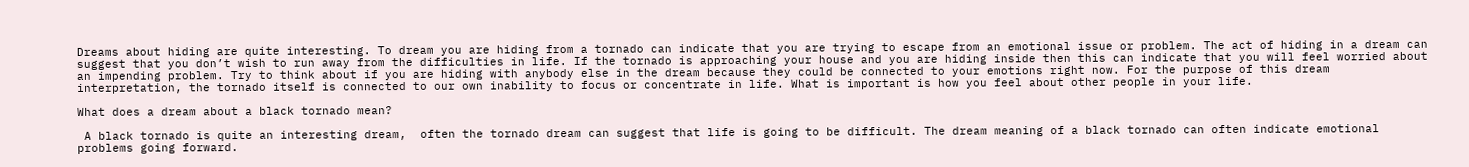Dreams about hiding are quite interesting. To dream you are hiding from a tornado can indicate that you are trying to escape from an emotional issue or problem. The act of hiding in a dream can suggest that you don’t wish to run away from the difficulties in life. If the tornado is approaching your house and you are hiding inside then this can indicate that you will feel worried about an impending problem. Try to think about if you are hiding with anybody else in the dream because they could be connected to your emotions right now. For the purpose of this dream interpretation, the tornado itself is connected to our own inability to focus or concentrate in life. What is important is how you feel about other people in your life.

What does a dream about a black tornado mean?

 A black tornado is quite an interesting dream,  often the tornado dream can suggest that life is going to be difficult. The dream meaning of a black tornado can often indicate emotional problems going forward.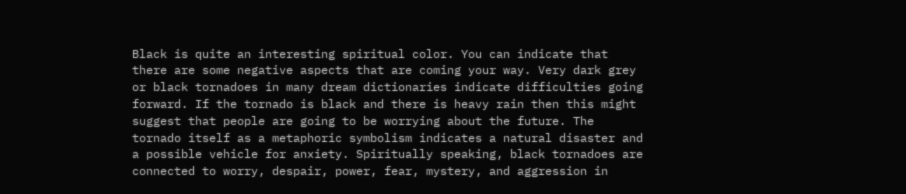Black is quite an interesting spiritual color. You can indicate that there are some negative aspects that are coming your way. Very dark grey or black tornadoes in many dream dictionaries indicate difficulties going forward. If the tornado is black and there is heavy rain then this might suggest that people are going to be worrying about the future. The tornado itself as a metaphoric symbolism indicates a natural disaster and a possible vehicle for anxiety. Spiritually speaking, black tornadoes are connected to worry, despair, power, fear, mystery, and aggression in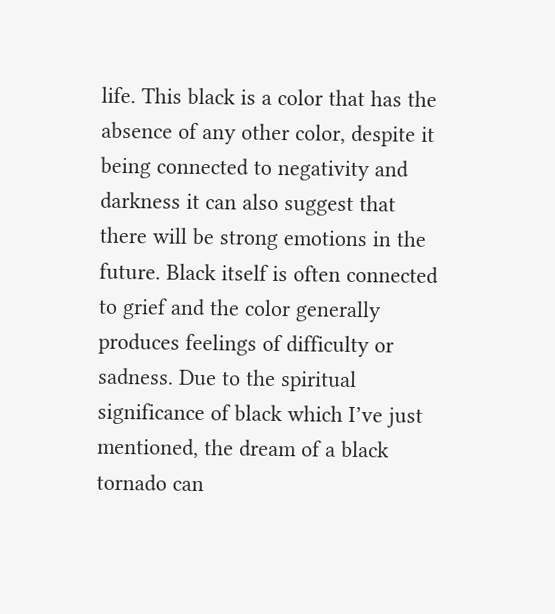life. This black is a color that has the absence of any other color, despite it being connected to negativity and darkness it can also suggest that there will be strong emotions in the future. Black itself is often connected to grief and the color generally produces feelings of difficulty or sadness. Due to the spiritual significance of black which I’ve just mentioned, the dream of a black tornado can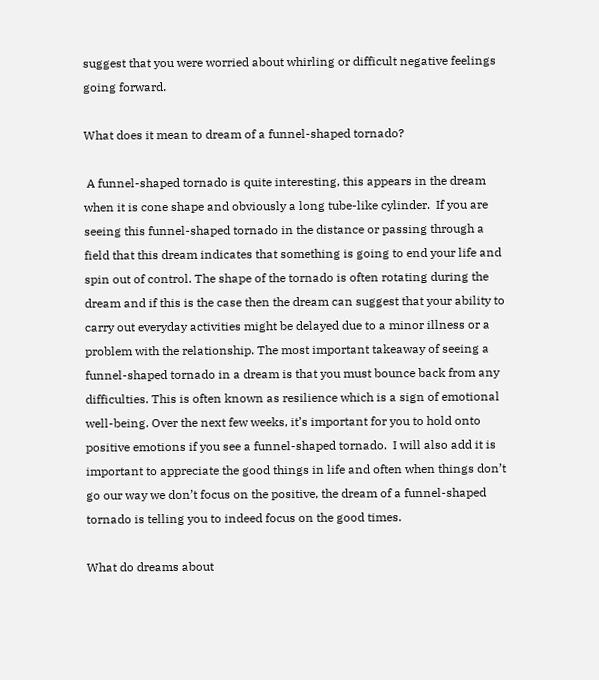suggest that you were worried about whirling or difficult negative feelings going forward.

What does it mean to dream of a funnel-shaped tornado?

 A funnel-shaped tornado is quite interesting, this appears in the dream when it is cone shape and obviously a long tube-like cylinder.  If you are seeing this funnel-shaped tornado in the distance or passing through a field that this dream indicates that something is going to end your life and spin out of control. The shape of the tornado is often rotating during the dream and if this is the case then the dream can suggest that your ability to carry out everyday activities might be delayed due to a minor illness or a problem with the relationship. The most important takeaway of seeing a funnel-shaped tornado in a dream is that you must bounce back from any difficulties. This is often known as resilience which is a sign of emotional well-being. Over the next few weeks, it’s important for you to hold onto positive emotions if you see a funnel-shaped tornado.  I will also add it is important to appreciate the good things in life and often when things don’t go our way we don’t focus on the positive, the dream of a funnel-shaped tornado is telling you to indeed focus on the good times.

What do dreams about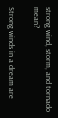strong wind, storm, and tornado mean?

Strong winds in a dream are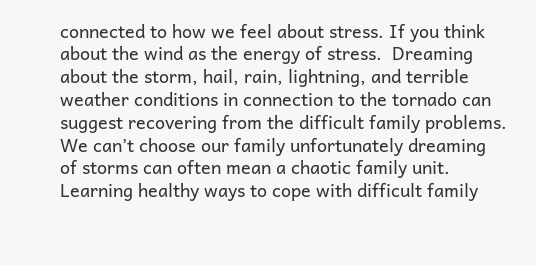connected to how we feel about stress. If you think about the wind as the energy of stress.  Dreaming about the storm, hail, rain, lightning, and terrible weather conditions in connection to the tornado can suggest recovering from the difficult family problems.  We can’t choose our family unfortunately dreaming of storms can often mean a chaotic family unit. Learning healthy ways to cope with difficult family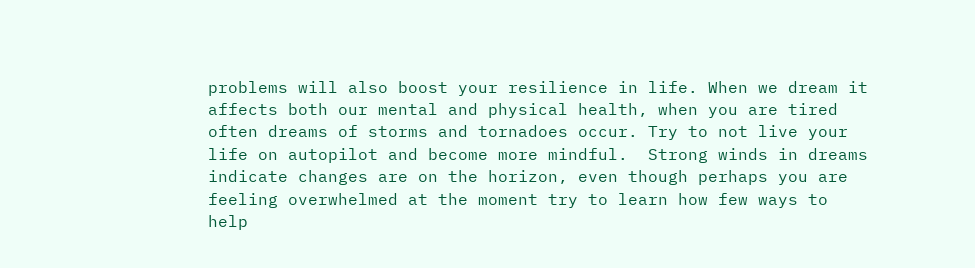problems will also boost your resilience in life. When we dream it affects both our mental and physical health, when you are tired often dreams of storms and tornadoes occur. Try to not live your life on autopilot and become more mindful.  Strong winds in dreams indicate changes are on the horizon, even though perhaps you are feeling overwhelmed at the moment try to learn how few ways to help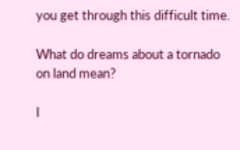you get through this difficult time.

What do dreams about a tornado on land mean?

I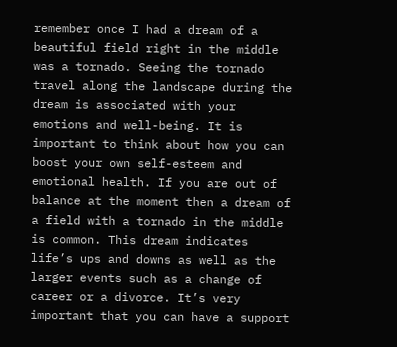remember once I had a dream of a beautiful field right in the middle was a tornado. Seeing the tornado travel along the landscape during the dream is associated with your emotions and well-being. It is important to think about how you can boost your own self-esteem and emotional health. If you are out of balance at the moment then a dream of a field with a tornado in the middle is common. This dream indicates life’s ups and downs as well as the larger events such as a change of career or a divorce. It’s very important that you can have a support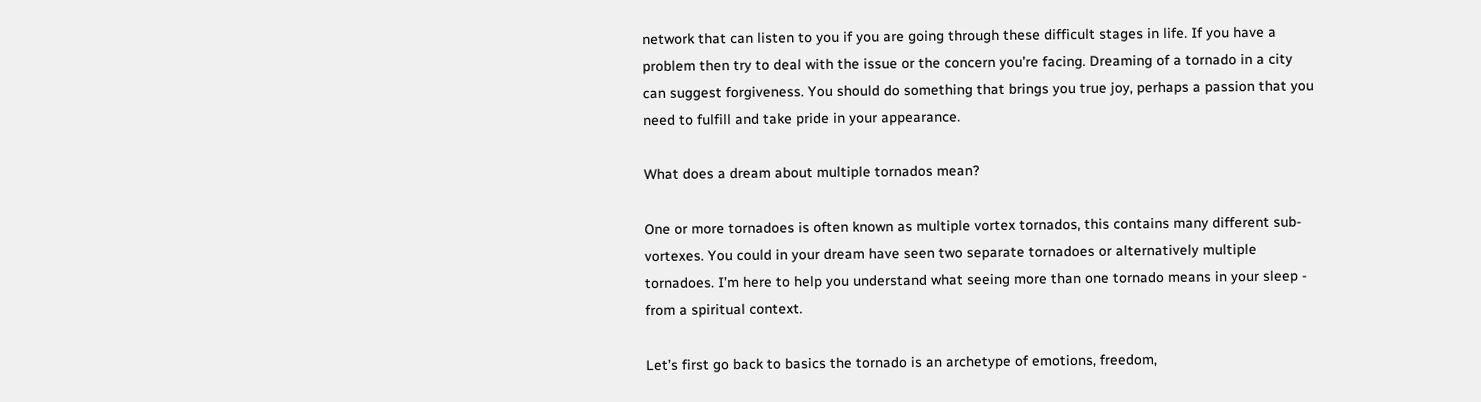network that can listen to you if you are going through these difficult stages in life. If you have a problem then try to deal with the issue or the concern you’re facing. Dreaming of a tornado in a city can suggest forgiveness. You should do something that brings you true joy, perhaps a passion that you need to fulfill and take pride in your appearance.

What does a dream about multiple tornados mean?

One or more tornadoes is often known as multiple vortex tornados, this contains many different sub-vortexes. You could in your dream have seen two separate tornadoes or alternatively multiple tornadoes. I’m here to help you understand what seeing more than one tornado means in your sleep - from a spiritual context.

Let’s first go back to basics the tornado is an archetype of emotions, freedom,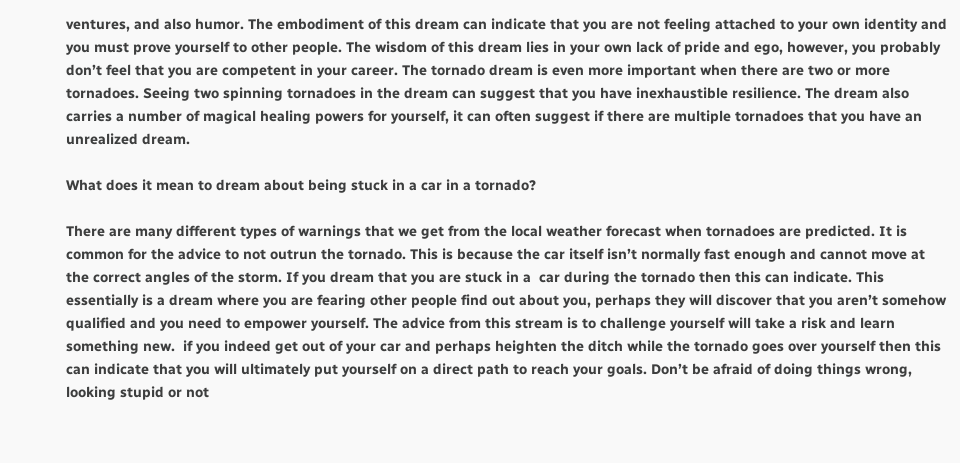ventures, and also humor. The embodiment of this dream can indicate that you are not feeling attached to your own identity and you must prove yourself to other people. The wisdom of this dream lies in your own lack of pride and ego, however, you probably don’t feel that you are competent in your career. The tornado dream is even more important when there are two or more tornadoes. Seeing two spinning tornadoes in the dream can suggest that you have inexhaustible resilience. The dream also carries a number of magical healing powers for yourself, it can often suggest if there are multiple tornadoes that you have an unrealized dream.

What does it mean to dream about being stuck in a car in a tornado?

There are many different types of warnings that we get from the local weather forecast when tornadoes are predicted. It is common for the advice to not outrun the tornado. This is because the car itself isn’t normally fast enough and cannot move at the correct angles of the storm. If you dream that you are stuck in a  car during the tornado then this can indicate. This essentially is a dream where you are fearing other people find out about you, perhaps they will discover that you aren’t somehow qualified and you need to empower yourself. The advice from this stream is to challenge yourself will take a risk and learn something new.  if you indeed get out of your car and perhaps heighten the ditch while the tornado goes over yourself then this can indicate that you will ultimately put yourself on a direct path to reach your goals. Don’t be afraid of doing things wrong, looking stupid or not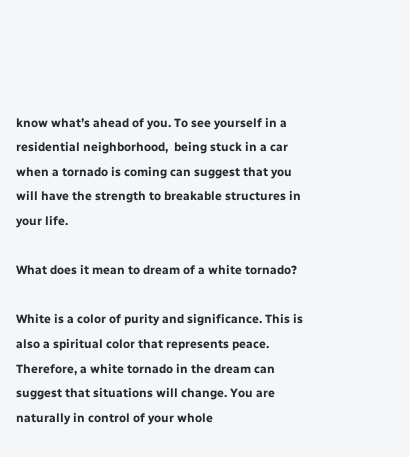know what’s ahead of you. To see yourself in a residential neighborhood,  being stuck in a car when a tornado is coming can suggest that you will have the strength to breakable structures in your life.

What does it mean to dream of a white tornado?

White is a color of purity and significance. This is also a spiritual color that represents peace. Therefore, a white tornado in the dream can suggest that situations will change. You are naturally in control of your whole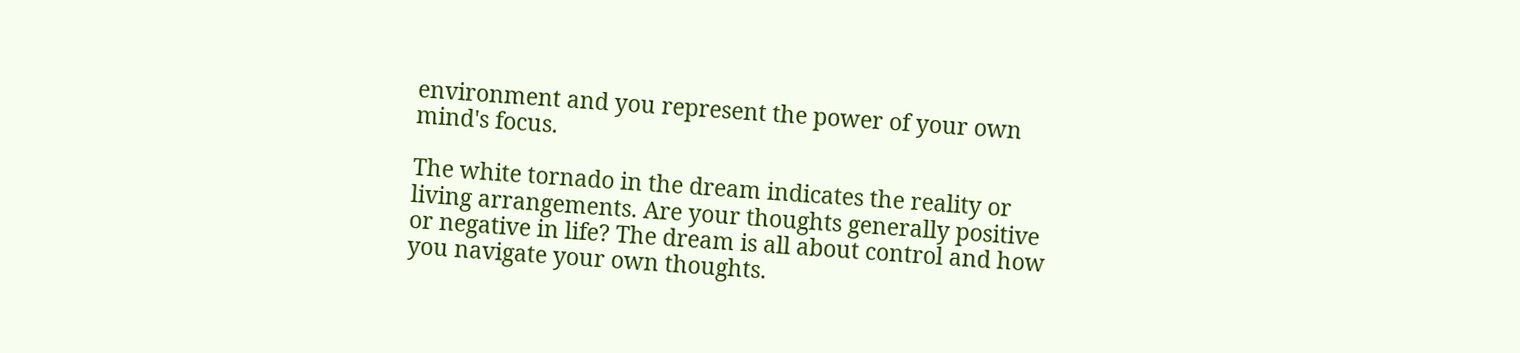environment and you represent the power of your own mind's focus.

The white tornado in the dream indicates the reality or living arrangements. Are your thoughts generally positive or negative in life? The dream is all about control and how you navigate your own thoughts.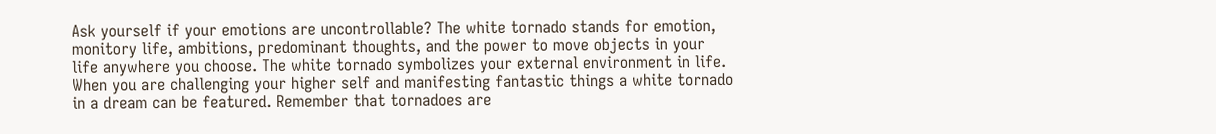Ask yourself if your emotions are uncontrollable? The white tornado stands for emotion, monitory life, ambitions, predominant thoughts, and the power to move objects in your life anywhere you choose. The white tornado symbolizes your external environment in life. When you are challenging your higher self and manifesting fantastic things a white tornado in a dream can be featured. Remember that tornadoes are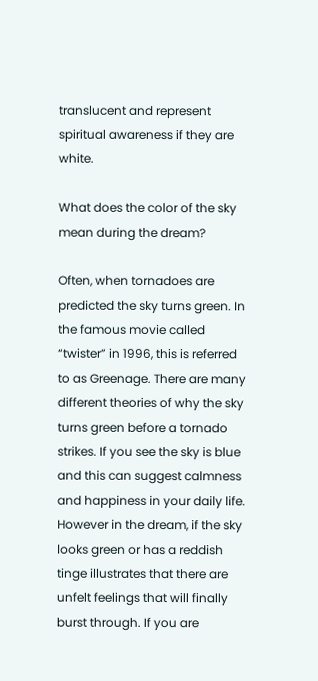translucent and represent spiritual awareness if they are white.

What does the color of the sky mean during the dream?

Often, when tornadoes are predicted the sky turns green. In the famous movie called “twister” in 1996, this is referred to as Greenage. There are many different theories of why the sky turns green before a tornado strikes. If you see the sky is blue and this can suggest calmness and happiness in your daily life. However in the dream, if the sky looks green or has a reddish tinge illustrates that there are unfelt feelings that will finally burst through. If you are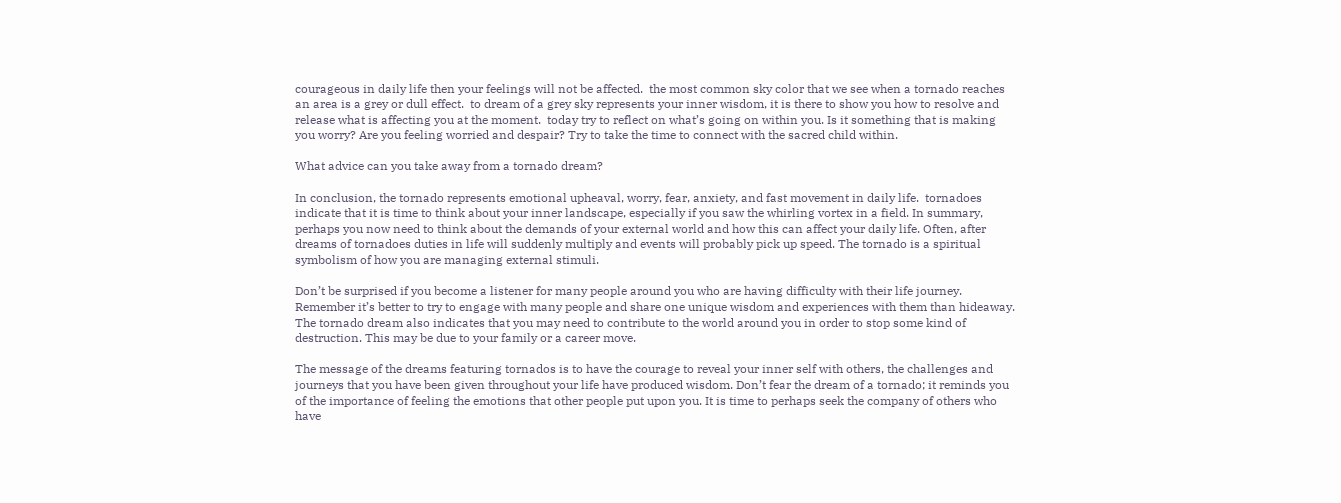courageous in daily life then your feelings will not be affected.  the most common sky color that we see when a tornado reaches an area is a grey or dull effect.  to dream of a grey sky represents your inner wisdom, it is there to show you how to resolve and release what is affecting you at the moment.  today try to reflect on what’s going on within you. Is it something that is making you worry? Are you feeling worried and despair? Try to take the time to connect with the sacred child within.

What advice can you take away from a tornado dream?

In conclusion, the tornado represents emotional upheaval, worry, fear, anxiety, and fast movement in daily life.  tornadoes indicate that it is time to think about your inner landscape, especially if you saw the whirling vortex in a field. In summary, perhaps you now need to think about the demands of your external world and how this can affect your daily life. Often, after dreams of tornadoes duties in life will suddenly multiply and events will probably pick up speed. The tornado is a spiritual symbolism of how you are managing external stimuli.

Don’t be surprised if you become a listener for many people around you who are having difficulty with their life journey. Remember it’s better to try to engage with many people and share one unique wisdom and experiences with them than hideaway. The tornado dream also indicates that you may need to contribute to the world around you in order to stop some kind of destruction. This may be due to your family or a career move.

The message of the dreams featuring tornados is to have the courage to reveal your inner self with others, the challenges and journeys that you have been given throughout your life have produced wisdom. Don’t fear the dream of a tornado; it reminds you of the importance of feeling the emotions that other people put upon you. It is time to perhaps seek the company of others who have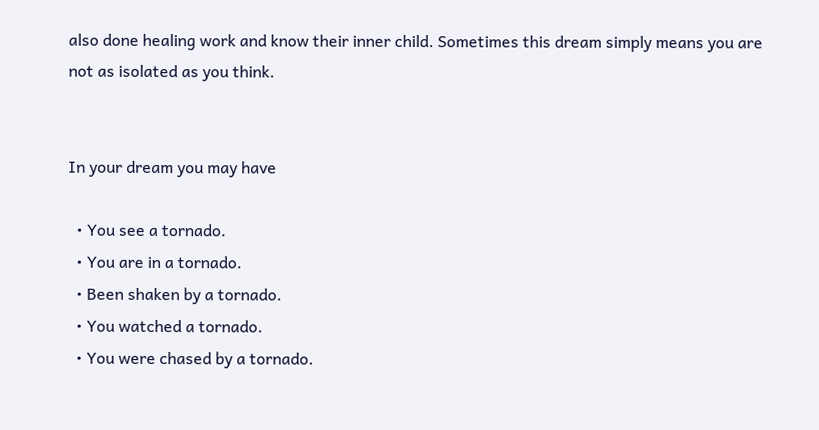also done healing work and know their inner child. Sometimes this dream simply means you are not as isolated as you think.


In your dream you may have

  • You see a tornado.
  • You are in a tornado.
  • Been shaken by a tornado.
  • You watched a tornado.
  • You were chased by a tornado.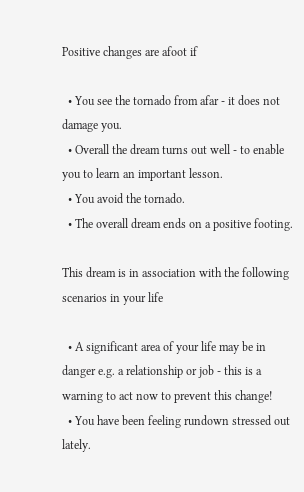Positive changes are afoot if

  • You see the tornado from afar - it does not damage you.
  • Overall the dream turns out well - to enable you to learn an important lesson.
  • You avoid the tornado.
  • The overall dream ends on a positive footing.

This dream is in association with the following scenarios in your life

  • A significant area of your life may be in danger e.g. a relationship or job - this is a warning to act now to prevent this change!
  • You have been feeling rundown stressed out lately.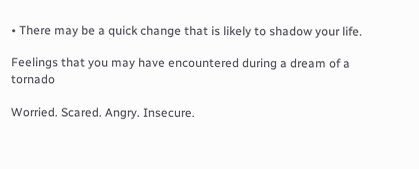• There may be a quick change that is likely to shadow your life.

Feelings that you may have encountered during a dream of a tornado

Worried. Scared. Angry. Insecure.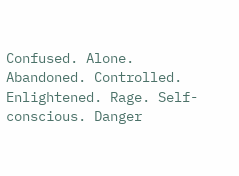Confused. Alone. Abandoned. Controlled. Enlightened. Rage. Self-conscious. Danger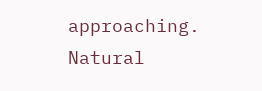approaching. Natural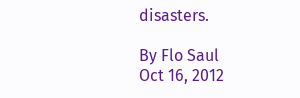disasters.

By Flo Saul
Oct 16, 2012